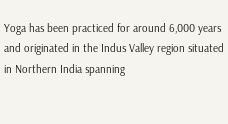Yoga has been practiced for around 6,000 years and originated in the Indus Valley region situated in Northern India spanning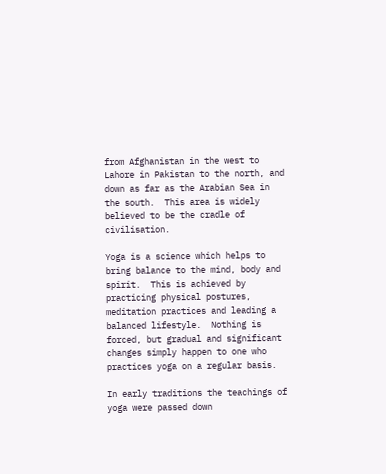from Afghanistan in the west to Lahore in Pakistan to the north, and down as far as the Arabian Sea in the south.  This area is widely believed to be the cradle of civilisation.

Yoga is a science which helps to bring balance to the mind, body and spirit.  This is achieved by practicing physical postures, meditation practices and leading a balanced lifestyle.  Nothing is forced, but gradual and significant changes simply happen to one who practices yoga on a regular basis.

In early traditions the teachings of yoga were passed down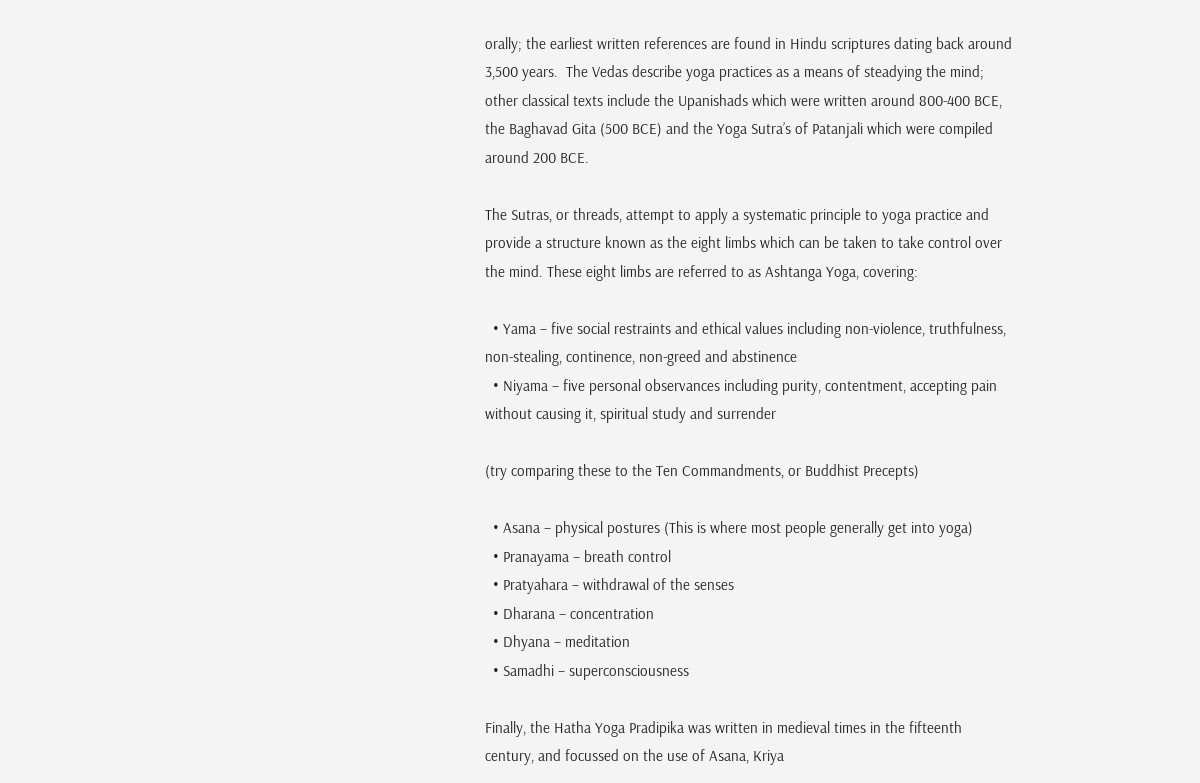orally; the earliest written references are found in Hindu scriptures dating back around 3,500 years.  The Vedas describe yoga practices as a means of steadying the mind; other classical texts include the Upanishads which were written around 800-400 BCE, the Baghavad Gita (500 BCE) and the Yoga Sutra’s of Patanjali which were compiled around 200 BCE.

The Sutras, or threads, attempt to apply a systematic principle to yoga practice and provide a structure known as the eight limbs which can be taken to take control over the mind. These eight limbs are referred to as Ashtanga Yoga, covering:

  • Yama – five social restraints and ethical values including non-violence, truthfulness, non-stealing, continence, non-greed and abstinence
  • Niyama – five personal observances including purity, contentment, accepting pain without causing it, spiritual study and surrender

(try comparing these to the Ten Commandments, or Buddhist Precepts)

  • Asana – physical postures (This is where most people generally get into yoga)
  • Pranayama – breath control
  • Pratyahara – withdrawal of the senses
  • Dharana – concentration
  • Dhyana – meditation
  • Samadhi – superconsciousness

Finally, the Hatha Yoga Pradipika was written in medieval times in the fifteenth century, and focussed on the use of Asana, Kriya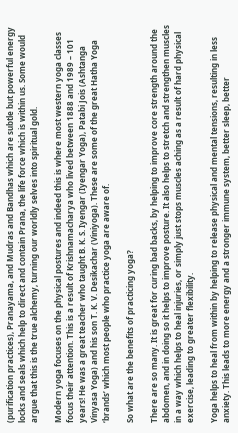(purification practices), Pranayama, and Mudras and Bandhas which are subtle but powerful energy locks and seals which help to direct and contain Prana, the life force which is within us. Some would argue that this is the true alchemy, turning our worldly selves into spiritual gold.

Modern yoga focuses on the physical postures and indeed this is where most western yoga classes focus their attention. This is a result of Krishnamacharya who lived between 1888 and 1989 – 101 years! He was a great teacher who taught B. K. S. Iyengar (Iyengar Yoga), Patabi Jois (Ashtanga Vinyasa Yoga) and his son T. K. V. Desikachar (Viniyoga). These are some of the great Hatha Yoga ‘brands’ which most people who practice yoga are aware of.

So what are the benefits of practicing yoga?

There are so many. It is great for curing bad backs, by helping to improve core strength around the abdomen, and in doing so it helps to improve posture. It also helps to stretch and strengthen muscles in a way which helps to heal injuries, or simply just stops muscles aching as a result of hard physical exercise, leading to greater flexibility.

Yoga helps to heal from within by helping to release physical and mental tensions, resulting in less anxiety. This leads to more energy and a stronger immune system, better sleep, better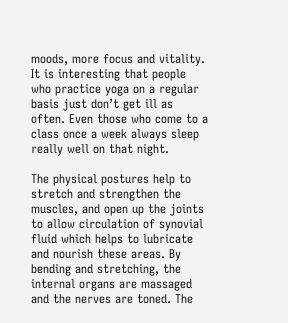moods, more focus and vitality. It is interesting that people who practice yoga on a regular basis just don’t get ill as often. Even those who come to a class once a week always sleep really well on that night.

The physical postures help to stretch and strengthen the muscles, and open up the joints to allow circulation of synovial fluid which helps to lubricate and nourish these areas. By bending and stretching, the internal organs are massaged and the nerves are toned. The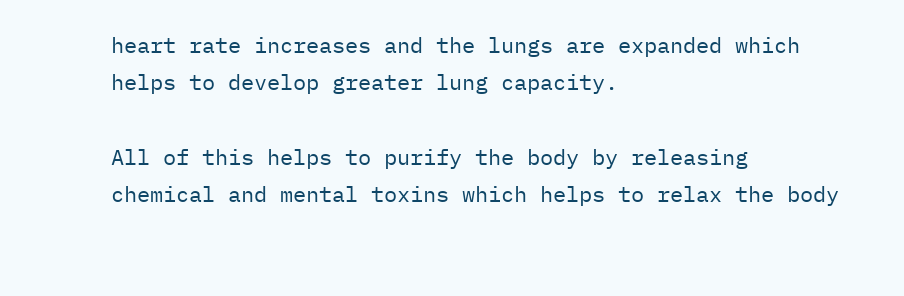heart rate increases and the lungs are expanded which helps to develop greater lung capacity.

All of this helps to purify the body by releasing chemical and mental toxins which helps to relax the body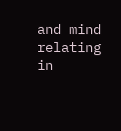and mind relating in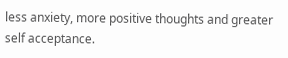less anxiety, more positive thoughts and greater self acceptance.